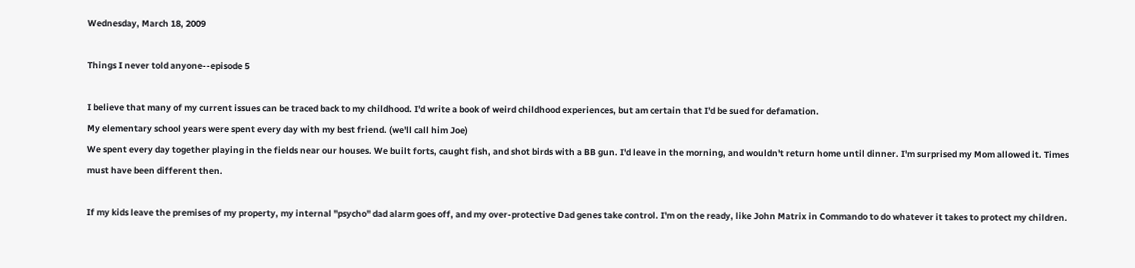Wednesday, March 18, 2009

Things I never told anyone--episode 5

I believe that many of my current issues can be traced back to my childhood. I'd write a book of weird childhood experiences, but am certain that I'd be sued for defamation.
My elementary school years were spent every day with my best friend. (we'll call him Joe)
We spent every day together playing in the fields near our houses. We built forts, caught fish, and shot birds with a BB gun. I'd leave in the morning, and wouldn't return home until dinner. I'm surprised my Mom allowed it. Times must have been different then.

If my kids leave the premises of my property, my internal "psycho" dad alarm goes off, and my over-protective Dad genes take control. I'm on the ready, like John Matrix in Commando to do whatever it takes to protect my children.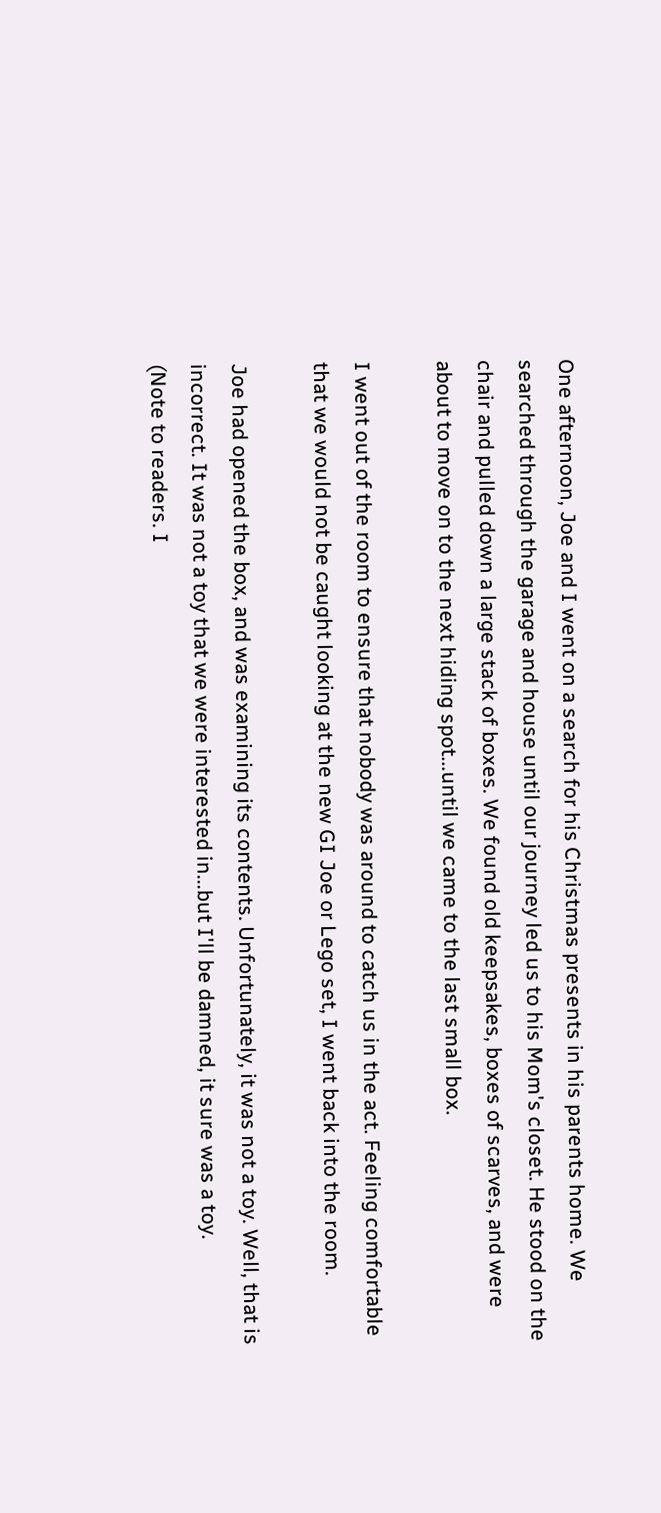One afternoon, Joe and I went on a search for his Christmas presents in his parents home. We searched through the garage and house until our journey led us to his Mom's closet. He stood on the chair and pulled down a large stack of boxes. We found old keepsakes, boxes of scarves, and were about to move on to the next hiding spot...until we came to the last small box.

I went out of the room to ensure that nobody was around to catch us in the act. Feeling comfortable that we would not be caught looking at the new GI Joe or Lego set, I went back into the room.

Joe had opened the box, and was examining its contents. Unfortunately, it was not a toy. Well, that is incorrect. It was not a toy that we were interested in...but I'll be damned, it sure was a toy.
(Note to readers. I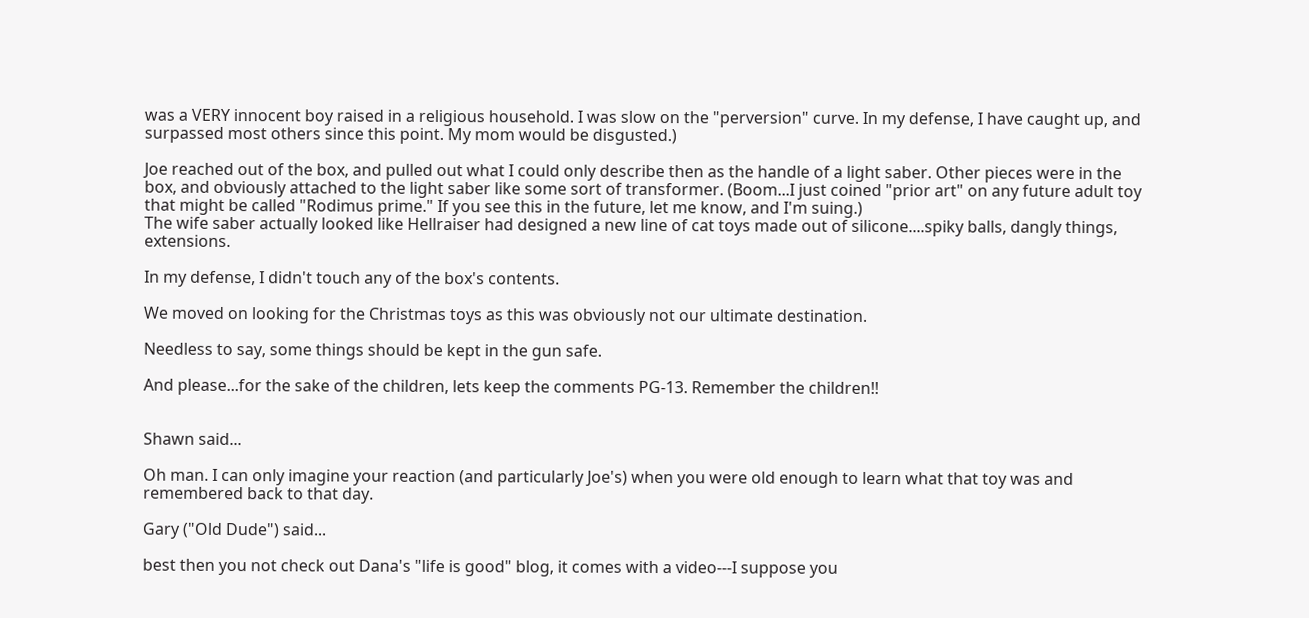was a VERY innocent boy raised in a religious household. I was slow on the "perversion" curve. In my defense, I have caught up, and surpassed most others since this point. My mom would be disgusted.)

Joe reached out of the box, and pulled out what I could only describe then as the handle of a light saber. Other pieces were in the box, and obviously attached to the light saber like some sort of transformer. (Boom...I just coined "prior art" on any future adult toy that might be called "Rodimus prime." If you see this in the future, let me know, and I'm suing.)
The wife saber actually looked like Hellraiser had designed a new line of cat toys made out of silicone....spiky balls, dangly things, extensions.

In my defense, I didn't touch any of the box's contents.

We moved on looking for the Christmas toys as this was obviously not our ultimate destination.

Needless to say, some things should be kept in the gun safe.

And please...for the sake of the children, lets keep the comments PG-13. Remember the children!!


Shawn said...

Oh man. I can only imagine your reaction (and particularly Joe's) when you were old enough to learn what that toy was and remembered back to that day.

Gary ("Old Dude") said...

best then you not check out Dana's "life is good" blog, it comes with a video---I suppose you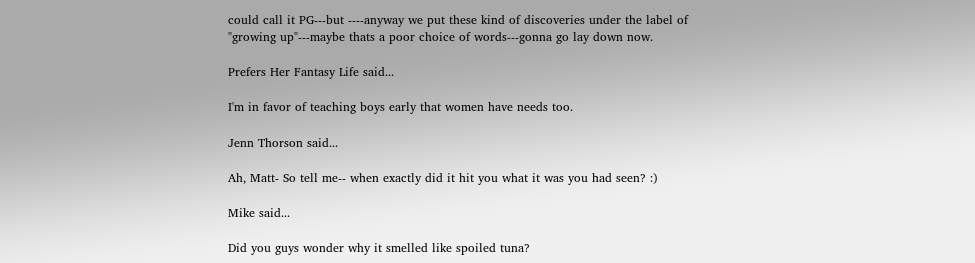could call it PG---but ----anyway we put these kind of discoveries under the label of "growing up"---maybe thats a poor choice of words---gonna go lay down now.

Prefers Her Fantasy Life said...

I'm in favor of teaching boys early that women have needs too.

Jenn Thorson said...

Ah, Matt- So tell me-- when exactly did it hit you what it was you had seen? :)

Mike said...

Did you guys wonder why it smelled like spoiled tuna?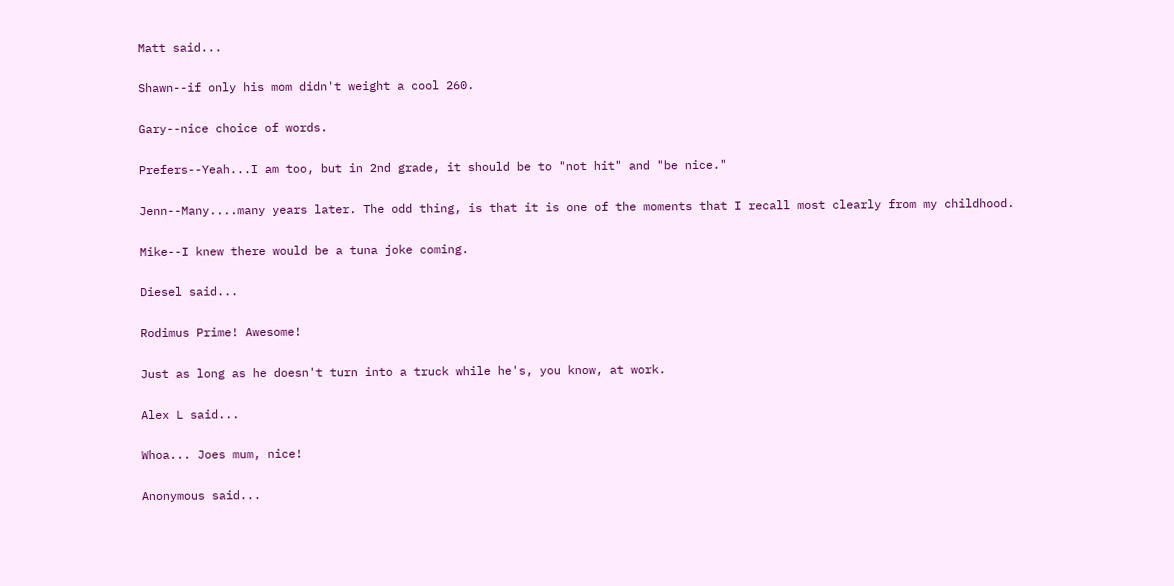Matt said...

Shawn--if only his mom didn't weight a cool 260.

Gary--nice choice of words.

Prefers--Yeah...I am too, but in 2nd grade, it should be to "not hit" and "be nice."

Jenn--Many....many years later. The odd thing, is that it is one of the moments that I recall most clearly from my childhood.

Mike--I knew there would be a tuna joke coming.

Diesel said...

Rodimus Prime! Awesome!

Just as long as he doesn't turn into a truck while he's, you know, at work.

Alex L said...

Whoa... Joes mum, nice!

Anonymous said...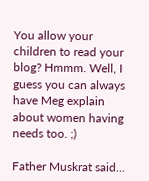You allow your children to read your blog? Hmmm. Well, I guess you can always have Meg explain about women having needs too. ;)

Father Muskrat said...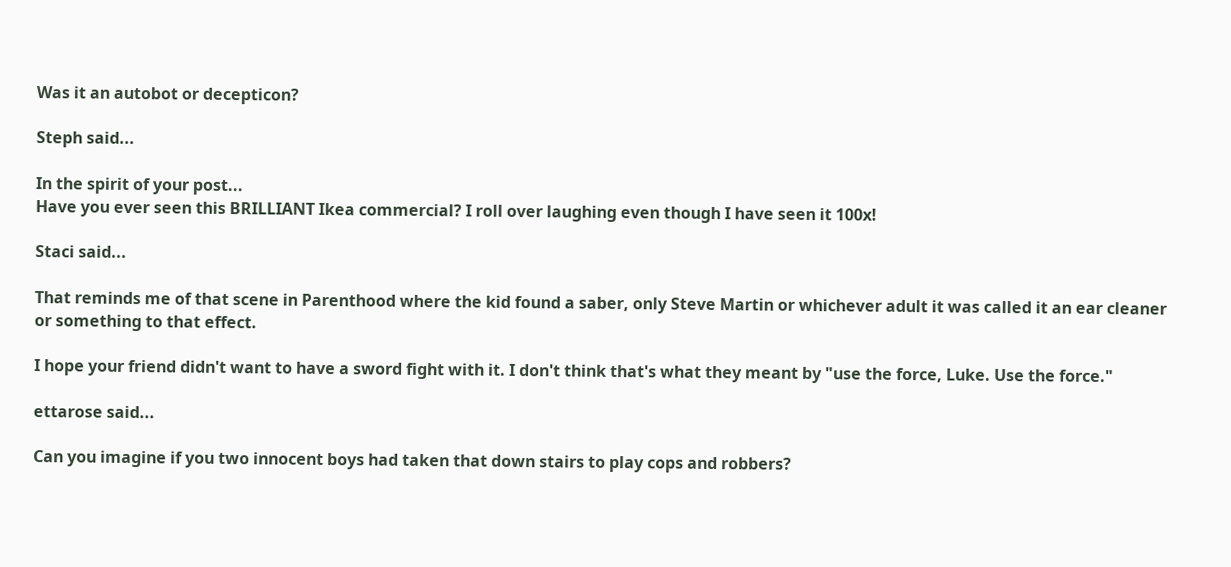Was it an autobot or decepticon?

Steph said...

In the spirit of your post...
Have you ever seen this BRILLIANT Ikea commercial? I roll over laughing even though I have seen it 100x!

Staci said...

That reminds me of that scene in Parenthood where the kid found a saber, only Steve Martin or whichever adult it was called it an ear cleaner or something to that effect.

I hope your friend didn't want to have a sword fight with it. I don't think that's what they meant by "use the force, Luke. Use the force."

ettarose said...

Can you imagine if you two innocent boys had taken that down stairs to play cops and robbers?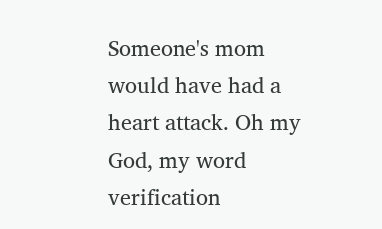Someone's mom would have had a heart attack. Oh my God, my word verification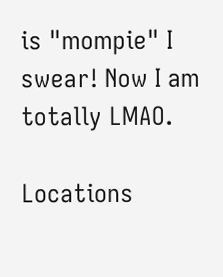is "mompie" I swear! Now I am totally LMAO.

Locations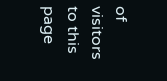of visitors to this page